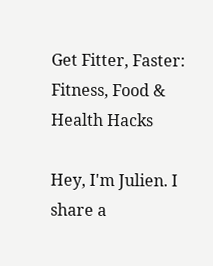Get Fitter, Faster: Fitness, Food & Health Hacks

Hey, I'm Julien. I share a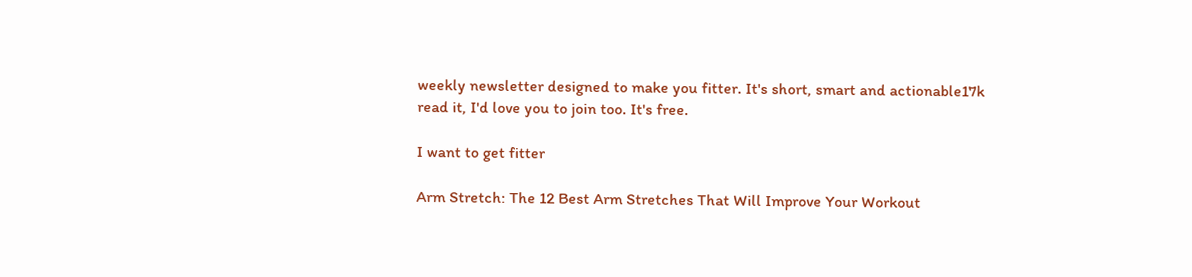weekly newsletter designed to make you fitter. It's short, smart and actionable17k read it, I'd love you to join too. It's free.

I want to get fitter

Arm Stretch: The 12 Best Arm Stretches That Will Improve Your Workout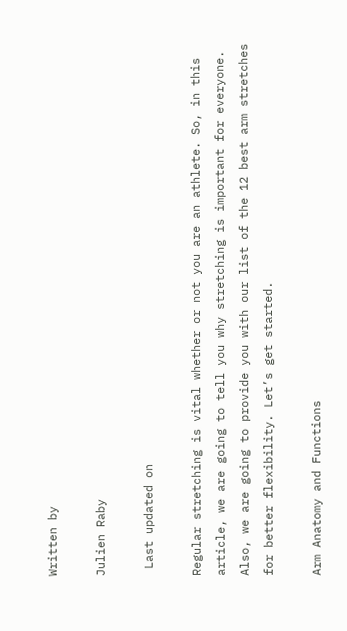Written by

Julien Raby

 Last updated on

Regular stretching is vital whether or not you are an athlete. So, in this article, we are going to tell you why stretching is important for everyone. Also, we are going to provide you with our list of the 12 best arm stretches for better flexibility. Let’s get started.

Arm Anatomy and Functions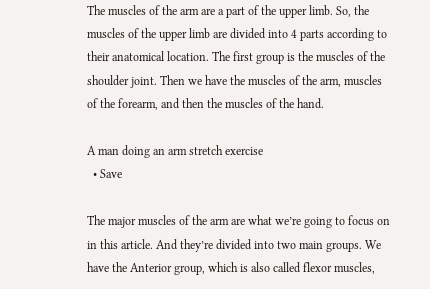The muscles of the arm are a part of the upper limb. So, the muscles of the upper limb are divided into 4 parts according to their anatomical location. The first group is the muscles of the shoulder joint. Then we have the muscles of the arm, muscles of the forearm, and then the muscles of the hand.

A man doing an arm stretch exercise
  • Save

The major muscles of the arm are what we’re going to focus on in this article. And they’re divided into two main groups. We have the Anterior group, which is also called flexor muscles,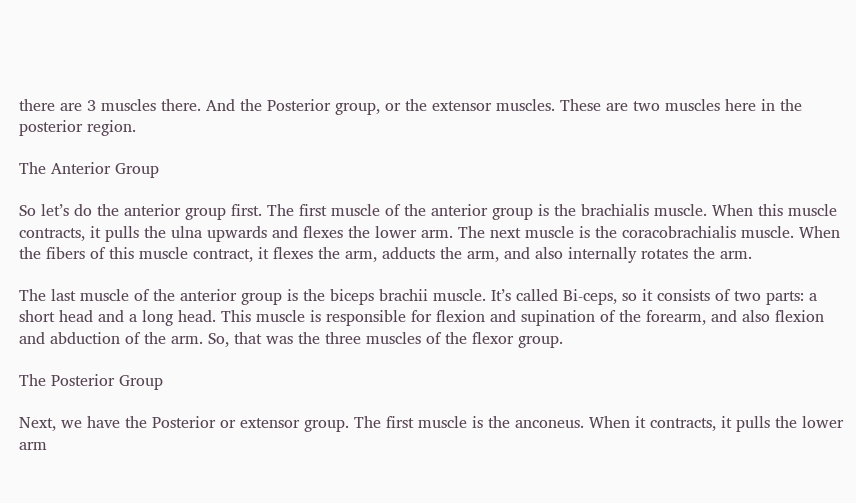there are 3 muscles there. And the Posterior group, or the extensor muscles. These are two muscles here in the posterior region.

The Anterior Group

So let’s do the anterior group first. The first muscle of the anterior group is the brachialis muscle. When this muscle contracts, it pulls the ulna upwards and flexes the lower arm. The next muscle is the coracobrachialis muscle. When the fibers of this muscle contract, it flexes the arm, adducts the arm, and also internally rotates the arm.

The last muscle of the anterior group is the biceps brachii muscle. It’s called Bi-ceps, so it consists of two parts: a short head and a long head. This muscle is responsible for flexion and supination of the forearm, and also flexion and abduction of the arm. So, that was the three muscles of the flexor group.

The Posterior Group

Next, we have the Posterior or extensor group. The first muscle is the anconeus. When it contracts, it pulls the lower arm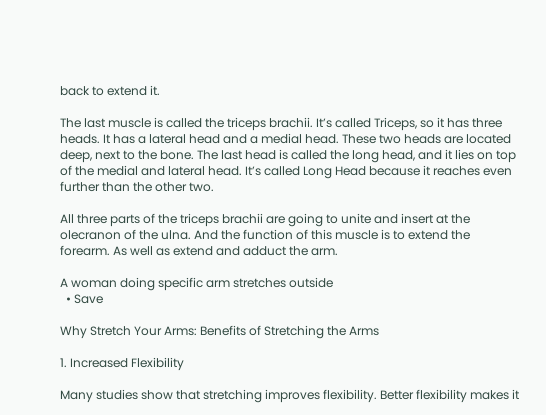back to extend it.

The last muscle is called the triceps brachii. It’s called Triceps, so it has three heads. It has a lateral head and a medial head. These two heads are located deep, next to the bone. The last head is called the long head, and it lies on top of the medial and lateral head. It’s called Long Head because it reaches even further than the other two.

All three parts of the triceps brachii are going to unite and insert at the olecranon of the ulna. And the function of this muscle is to extend the forearm. As well as extend and adduct the arm.

A woman doing specific arm stretches outside
  • Save

Why Stretch Your Arms: Benefits of Stretching the Arms

1. Increased Flexibility

Many studies show that stretching improves flexibility. Better flexibility makes it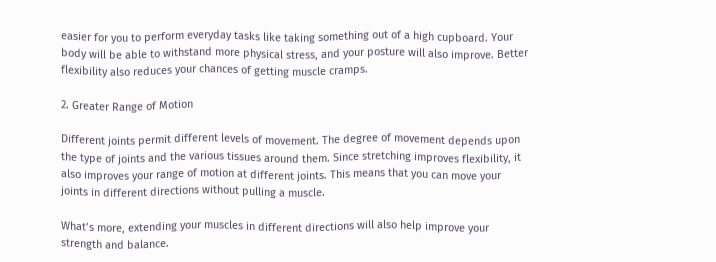easier for you to perform everyday tasks like taking something out of a high cupboard. Your body will be able to withstand more physical stress, and your posture will also improve. Better flexibility also reduces your chances of getting muscle cramps.

2. Greater Range of Motion

Different joints permit different levels of movement. The degree of movement depends upon the type of joints and the various tissues around them. Since stretching improves flexibility, it also improves your range of motion at different joints. This means that you can move your joints in different directions without pulling a muscle.

What’s more, extending your muscles in different directions will also help improve your strength and balance.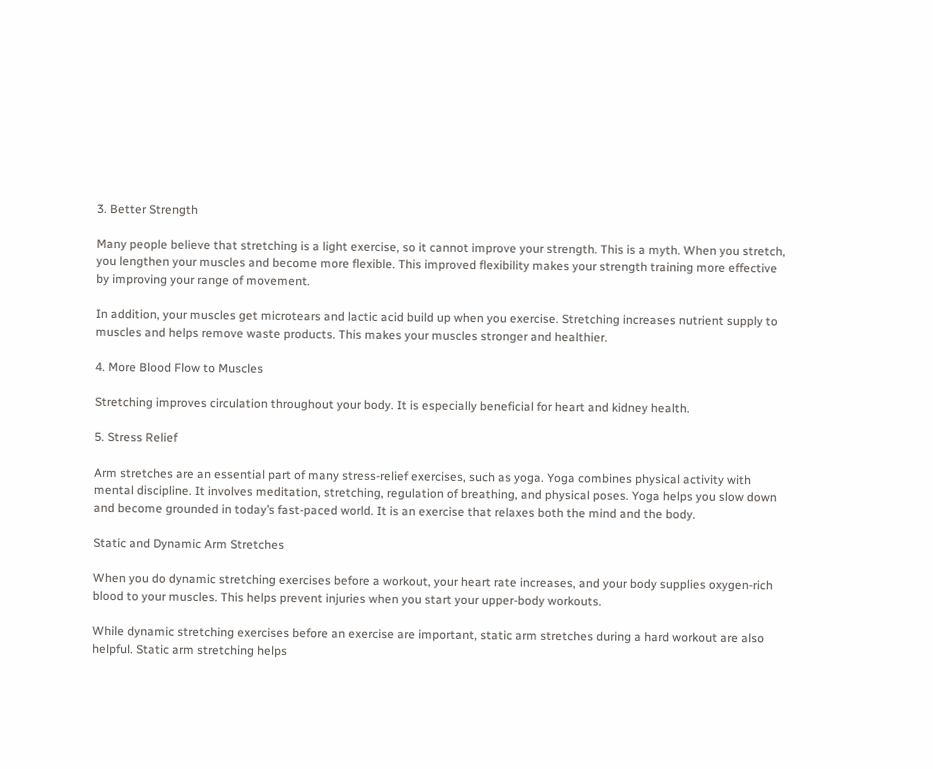3. Better Strength

Many people believe that stretching is a light exercise, so it cannot improve your strength. This is a myth. When you stretch, you lengthen your muscles and become more flexible. This improved flexibility makes your strength training more effective by improving your range of movement.

In addition, your muscles get microtears and lactic acid build up when you exercise. Stretching increases nutrient supply to muscles and helps remove waste products. This makes your muscles stronger and healthier.

4. More Blood Flow to Muscles

Stretching improves circulation throughout your body. It is especially beneficial for heart and kidney health.

5. Stress Relief

Arm stretches are an essential part of many stress-relief exercises, such as yoga. Yoga combines physical activity with mental discipline. It involves meditation, stretching, regulation of breathing, and physical poses. Yoga helps you slow down and become grounded in today’s fast-paced world. It is an exercise that relaxes both the mind and the body.

Static and Dynamic Arm Stretches

When you do dynamic stretching exercises before a workout, your heart rate increases, and your body supplies oxygen-rich blood to your muscles. This helps prevent injuries when you start your upper-body workouts.

While dynamic stretching exercises before an exercise are important, static arm stretches during a hard workout are also helpful. Static arm stretching helps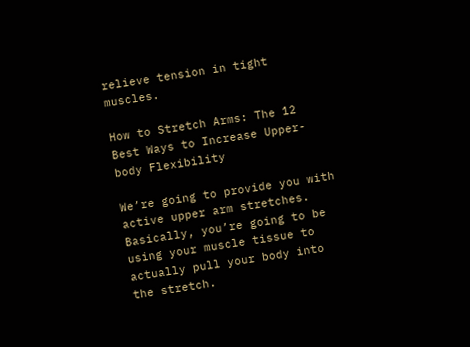relieve tension in tight muscles.

How to Stretch Arms: The 12 Best Ways to Increase Upper-body Flexibility

We’re going to provide you with active upper arm stretches. Basically, you’re going to be using your muscle tissue to actually pull your body into the stretch.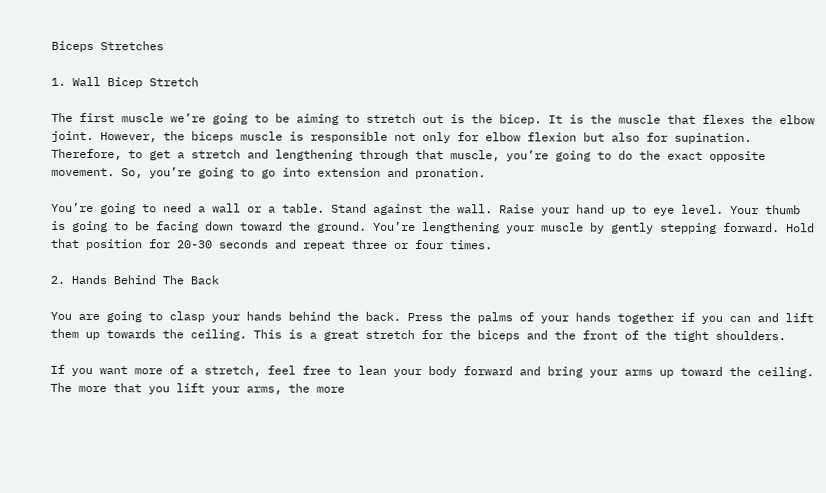Biceps Stretches

1. Wall Bicep Stretch

The first muscle we’re going to be aiming to stretch out is the bicep. It is the muscle that flexes the elbow joint. However, the biceps muscle is responsible not only for elbow flexion but also for supination. Therefore, to get a stretch and lengthening through that muscle, you’re going to do the exact opposite movement. So, you’re going to go into extension and pronation.

You’re going to need a wall or a table. Stand against the wall. Raise your hand up to eye level. Your thumb is going to be facing down toward the ground. You’re lengthening your muscle by gently stepping forward. Hold that position for 20-30 seconds and repeat three or four times.

2. Hands Behind The Back

You are going to clasp your hands behind the back. Press the palms of your hands together if you can and lift them up towards the ceiling. This is a great stretch for the biceps and the front of the tight shoulders.

If you want more of a stretch, feel free to lean your body forward and bring your arms up toward the ceiling. The more that you lift your arms, the more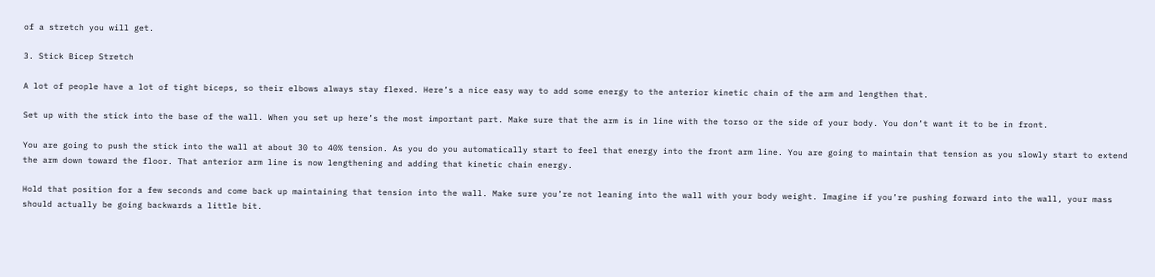of a stretch you will get.

3. Stick Bicep Stretch

A lot of people have a lot of tight biceps, so their elbows always stay flexed. Here’s a nice easy way to add some energy to the anterior kinetic chain of the arm and lengthen that.

Set up with the stick into the base of the wall. When you set up here’s the most important part. Make sure that the arm is in line with the torso or the side of your body. You don’t want it to be in front.

You are going to push the stick into the wall at about 30 to 40% tension. As you do you automatically start to feel that energy into the front arm line. You are going to maintain that tension as you slowly start to extend the arm down toward the floor. That anterior arm line is now lengthening and adding that kinetic chain energy.

Hold that position for a few seconds and come back up maintaining that tension into the wall. Make sure you’re not leaning into the wall with your body weight. Imagine if you’re pushing forward into the wall, your mass should actually be going backwards a little bit.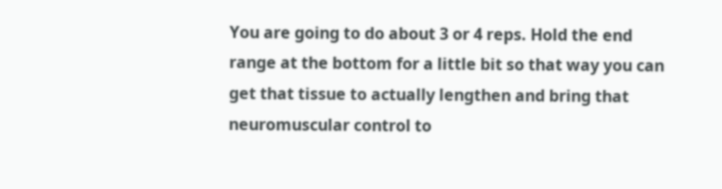You are going to do about 3 or 4 reps. Hold the end range at the bottom for a little bit so that way you can get that tissue to actually lengthen and bring that neuromuscular control to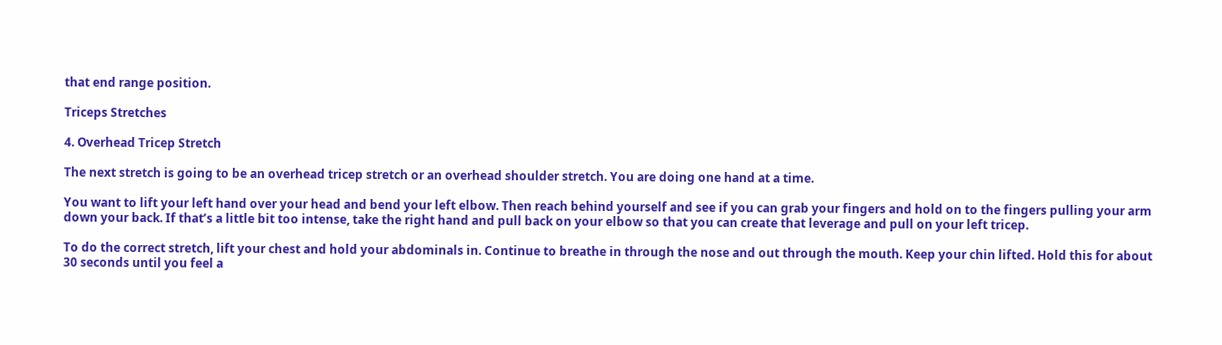that end range position.

Triceps Stretches

4. Overhead Tricep Stretch

The next stretch is going to be an overhead tricep stretch or an overhead shoulder stretch. You are doing one hand at a time.

You want to lift your left hand over your head and bend your left elbow. Then reach behind yourself and see if you can grab your fingers and hold on to the fingers pulling your arm down your back. If that’s a little bit too intense, take the right hand and pull back on your elbow so that you can create that leverage and pull on your left tricep.

To do the correct stretch, lift your chest and hold your abdominals in. Continue to breathe in through the nose and out through the mouth. Keep your chin lifted. Hold this for about 30 seconds until you feel a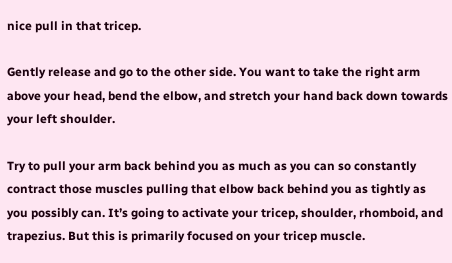nice pull in that tricep.

Gently release and go to the other side. You want to take the right arm above your head, bend the elbow, and stretch your hand back down towards your left shoulder.

Try to pull your arm back behind you as much as you can so constantly contract those muscles pulling that elbow back behind you as tightly as you possibly can. It’s going to activate your tricep, shoulder, rhomboid, and trapezius. But this is primarily focused on your tricep muscle.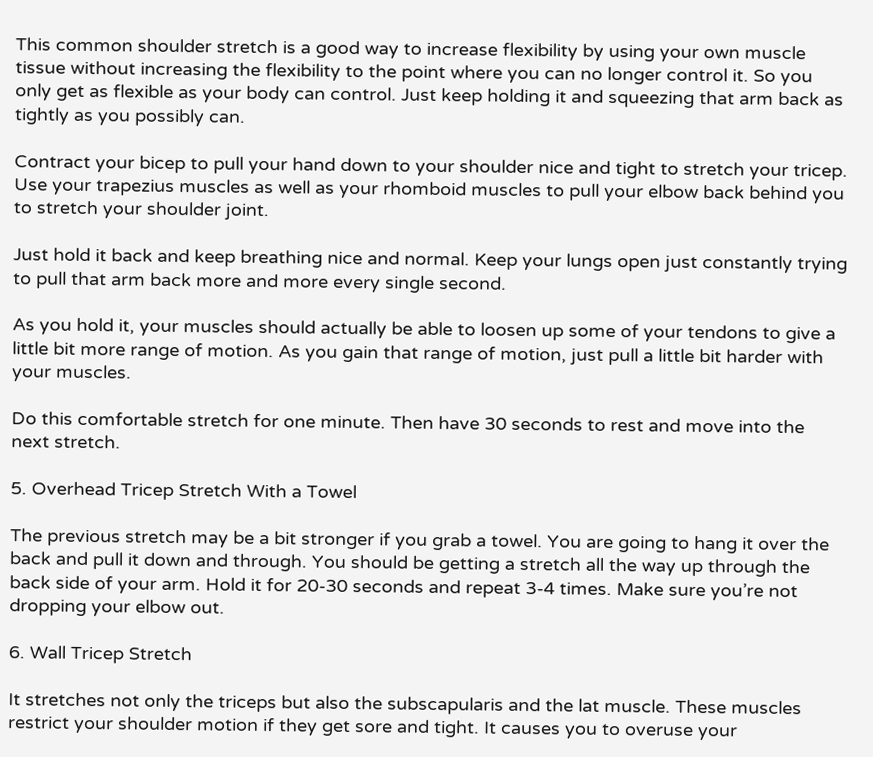This common shoulder stretch is a good way to increase flexibility by using your own muscle tissue without increasing the flexibility to the point where you can no longer control it. So you only get as flexible as your body can control. Just keep holding it and squeezing that arm back as tightly as you possibly can.

Contract your bicep to pull your hand down to your shoulder nice and tight to stretch your tricep. Use your trapezius muscles as well as your rhomboid muscles to pull your elbow back behind you to stretch your shoulder joint.

Just hold it back and keep breathing nice and normal. Keep your lungs open just constantly trying to pull that arm back more and more every single second.

As you hold it, your muscles should actually be able to loosen up some of your tendons to give a little bit more range of motion. As you gain that range of motion, just pull a little bit harder with your muscles.

Do this comfortable stretch for one minute. Then have 30 seconds to rest and move into the next stretch.

5. Overhead Tricep Stretch With a Towel

The previous stretch may be a bit stronger if you grab a towel. You are going to hang it over the back and pull it down and through. You should be getting a stretch all the way up through the back side of your arm. Hold it for 20-30 seconds and repeat 3-4 times. Make sure you’re not dropping your elbow out.

6. Wall Tricep Stretch

It stretches not only the triceps but also the subscapularis and the lat muscle. These muscles restrict your shoulder motion if they get sore and tight. It causes you to overuse your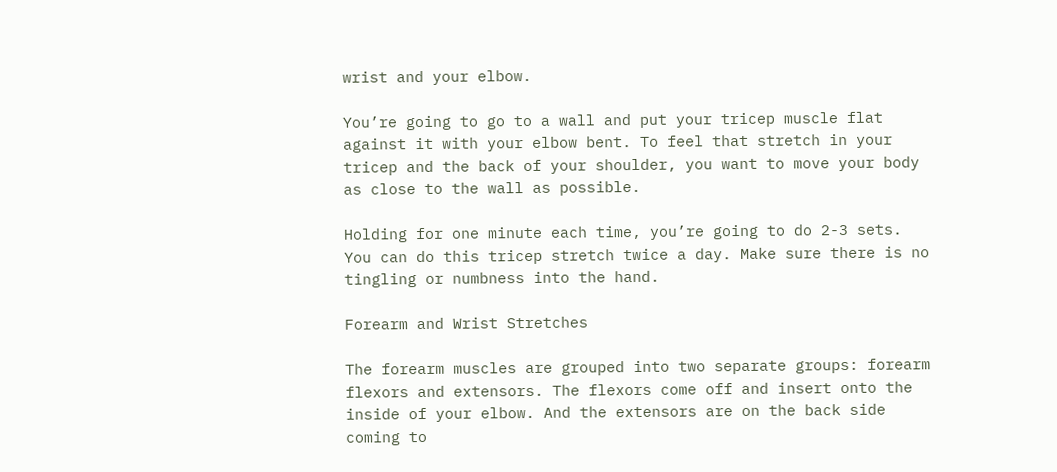wrist and your elbow.

You’re going to go to a wall and put your tricep muscle flat against it with your elbow bent. To feel that stretch in your tricep and the back of your shoulder, you want to move your body as close to the wall as possible.

Holding for one minute each time, you’re going to do 2-3 sets. You can do this tricep stretch twice a day. Make sure there is no tingling or numbness into the hand.

Forearm and Wrist Stretches

The forearm muscles are grouped into two separate groups: forearm flexors and extensors. The flexors come off and insert onto the inside of your elbow. And the extensors are on the back side coming to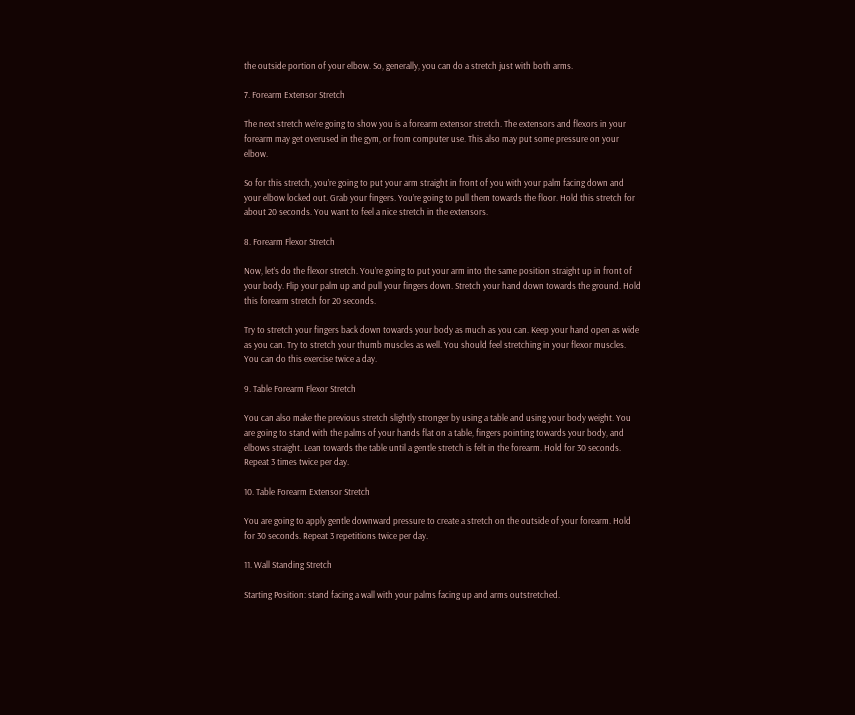the outside portion of your elbow. So, generally, you can do a stretch just with both arms.

7. Forearm Extensor Stretch

The next stretch we’re going to show you is a forearm extensor stretch. The extensors and flexors in your forearm may get overused in the gym, or from computer use. This also may put some pressure on your elbow.

So for this stretch, you’re going to put your arm straight in front of you with your palm facing down and your elbow locked out. Grab your fingers. You’re going to pull them towards the floor. Hold this stretch for about 20 seconds. You want to feel a nice stretch in the extensors.

8. Forearm Flexor Stretch

Now, let’s do the flexor stretch. You’re going to put your arm into the same position straight up in front of your body. Flip your palm up and pull your fingers down. Stretch your hand down towards the ground. Hold this forearm stretch for 20 seconds.

Try to stretch your fingers back down towards your body as much as you can. Keep your hand open as wide as you can. Try to stretch your thumb muscles as well. You should feel stretching in your flexor muscles. You can do this exercise twice a day.

9. Table Forearm Flexor Stretch

You can also make the previous stretch slightly stronger by using a table and using your body weight. You are going to stand with the palms of your hands flat on a table, fingers pointing towards your body, and elbows straight. Lean towards the table until a gentle stretch is felt in the forearm. Hold for 30 seconds. Repeat 3 times twice per day.

10. Table Forearm Extensor Stretch

You are going to apply gentle downward pressure to create a stretch on the outside of your forearm. Hold for 30 seconds. Repeat 3 repetitions twice per day.

11. Wall Standing Stretch

Starting Position: stand facing a wall with your palms facing up and arms outstretched.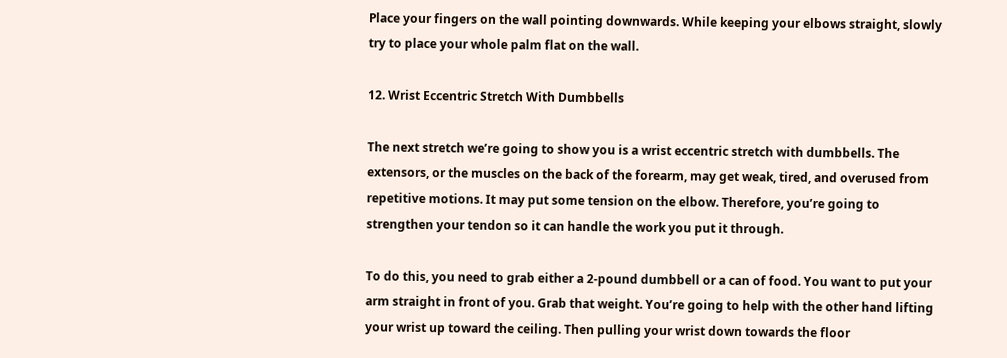Place your fingers on the wall pointing downwards. While keeping your elbows straight, slowly try to place your whole palm flat on the wall.

12. Wrist Eccentric Stretch With Dumbbells

The next stretch we’re going to show you is a wrist eccentric stretch with dumbbells. The extensors, or the muscles on the back of the forearm, may get weak, tired, and overused from repetitive motions. It may put some tension on the elbow. Therefore, you’re going to strengthen your tendon so it can handle the work you put it through.

To do this, you need to grab either a 2-pound dumbbell or a can of food. You want to put your arm straight in front of you. Grab that weight. You’re going to help with the other hand lifting your wrist up toward the ceiling. Then pulling your wrist down towards the floor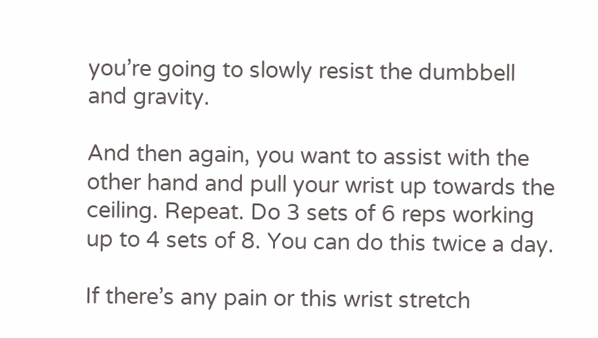you’re going to slowly resist the dumbbell and gravity.

And then again, you want to assist with the other hand and pull your wrist up towards the ceiling. Repeat. Do 3 sets of 6 reps working up to 4 sets of 8. You can do this twice a day.

If there’s any pain or this wrist stretch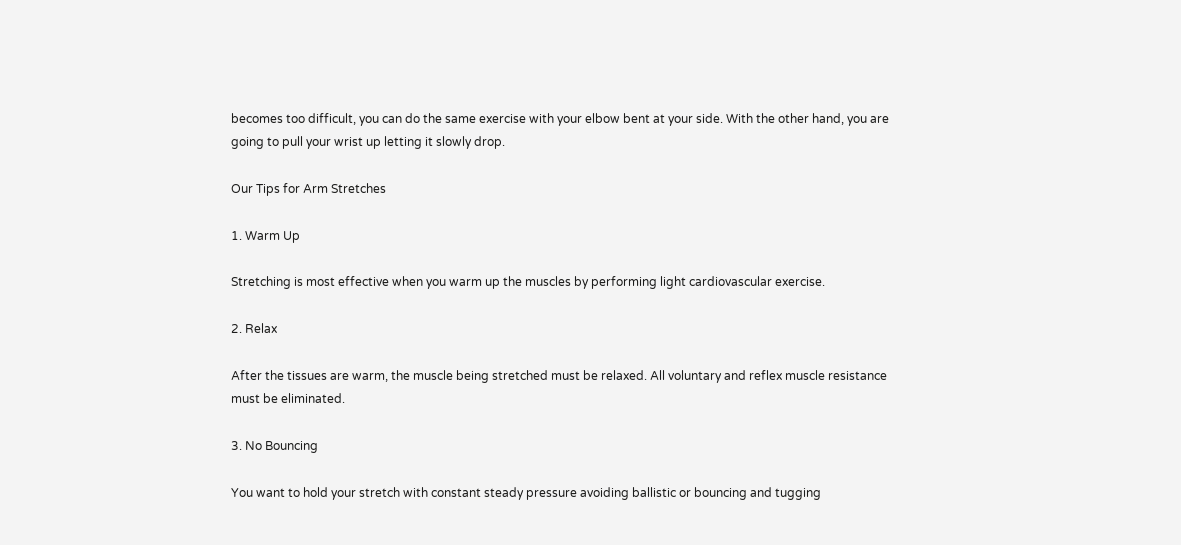becomes too difficult, you can do the same exercise with your elbow bent at your side. With the other hand, you are going to pull your wrist up letting it slowly drop.

Our Tips for Arm Stretches

1. Warm Up

Stretching is most effective when you warm up the muscles by performing light cardiovascular exercise.

2. Relax

After the tissues are warm, the muscle being stretched must be relaxed. All voluntary and reflex muscle resistance must be eliminated.

3. No Bouncing

You want to hold your stretch with constant steady pressure avoiding ballistic or bouncing and tugging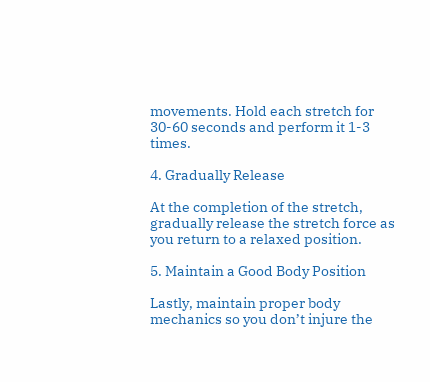movements. Hold each stretch for 30-60 seconds and perform it 1-3 times.

4. Gradually Release

At the completion of the stretch, gradually release the stretch force as you return to a relaxed position.

5. Maintain a Good Body Position

Lastly, maintain proper body mechanics so you don’t injure the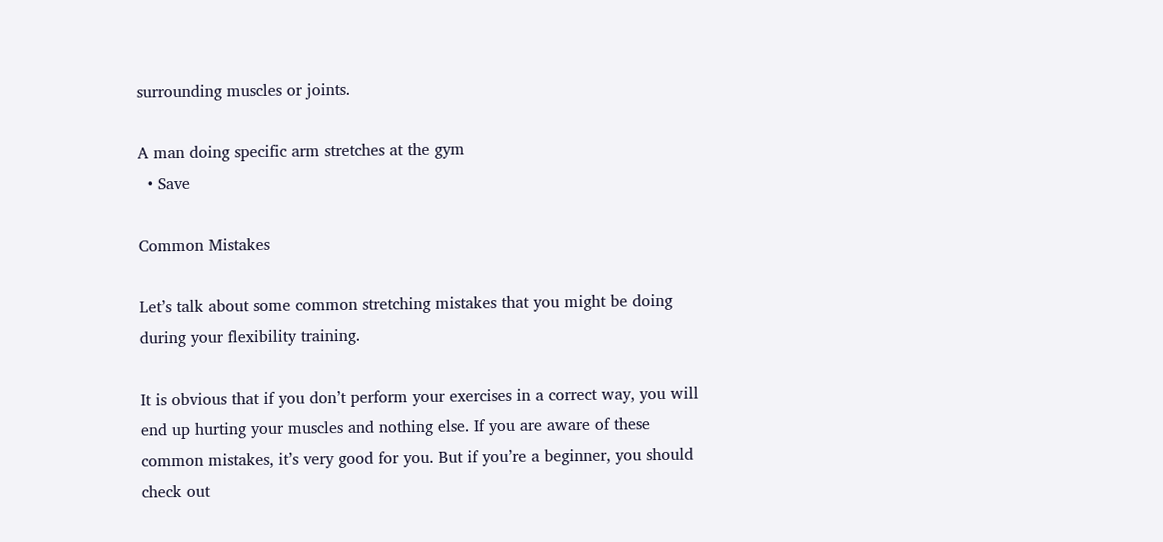surrounding muscles or joints.

A man doing specific arm stretches at the gym
  • Save

Common Mistakes

Let’s talk about some common stretching mistakes that you might be doing during your flexibility training.

It is obvious that if you don’t perform your exercises in a correct way, you will end up hurting your muscles and nothing else. If you are aware of these common mistakes, it’s very good for you. But if you’re a beginner, you should check out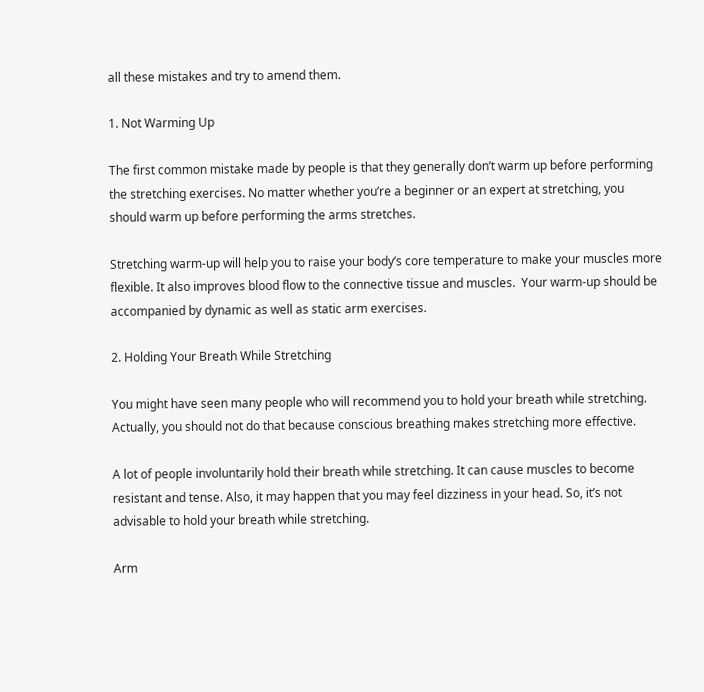all these mistakes and try to amend them.

1. Not Warming Up

The first common mistake made by people is that they generally don’t warm up before performing the stretching exercises. No matter whether you’re a beginner or an expert at stretching, you should warm up before performing the arms stretches.

Stretching warm-up will help you to raise your body’s core temperature to make your muscles more flexible. It also improves blood flow to the connective tissue and muscles.  Your warm-up should be accompanied by dynamic as well as static arm exercises.

2. Holding Your Breath While Stretching

You might have seen many people who will recommend you to hold your breath while stretching. Actually, you should not do that because conscious breathing makes stretching more effective.

A lot of people involuntarily hold their breath while stretching. It can cause muscles to become resistant and tense. Also, it may happen that you may feel dizziness in your head. So, it’s not advisable to hold your breath while stretching.

Arm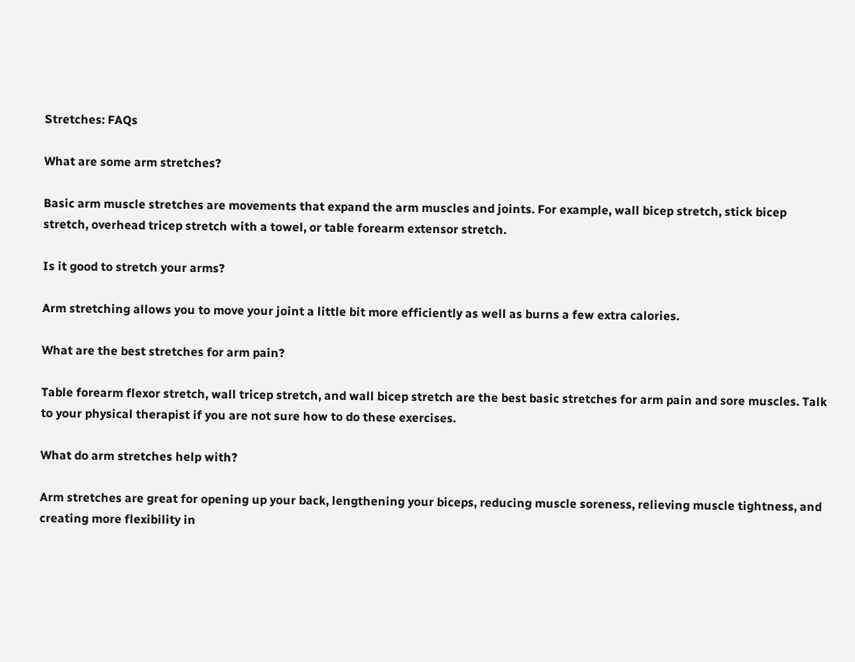Stretches: FAQs

What are some arm stretches?

Basic arm muscle stretches are movements that expand the arm muscles and joints. For example, wall bicep stretch, stick bicep stretch, overhead tricep stretch with a towel, or table forearm extensor stretch.

Is it good to stretch your arms?

Arm stretching allows you to move your joint a little bit more efficiently as well as burns a few extra calories.

What are the best stretches for arm pain?

Table forearm flexor stretch, wall tricep stretch, and wall bicep stretch are the best basic stretches for arm pain and sore muscles. Talk to your physical therapist if you are not sure how to do these exercises.

What do arm stretches help with?

Arm stretches are great for opening up your back, lengthening your biceps, reducing muscle soreness, relieving muscle tightness, and creating more flexibility in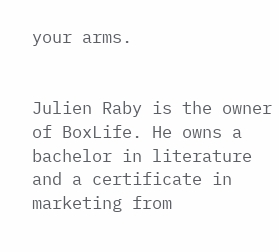your arms.


Julien Raby is the owner of BoxLife. He owns a bachelor in literature and a certificate in marketing from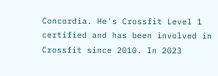Concordia. He's Crossfit Level 1 certified and has been involved in Crossfit since 2010. In 2023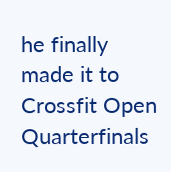he finally made it to Crossfit Open Quarterfinals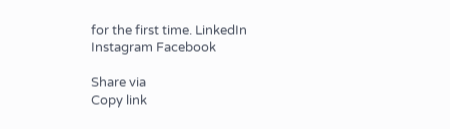for the first time. LinkedIn Instagram Facebook

Share via
Copy link